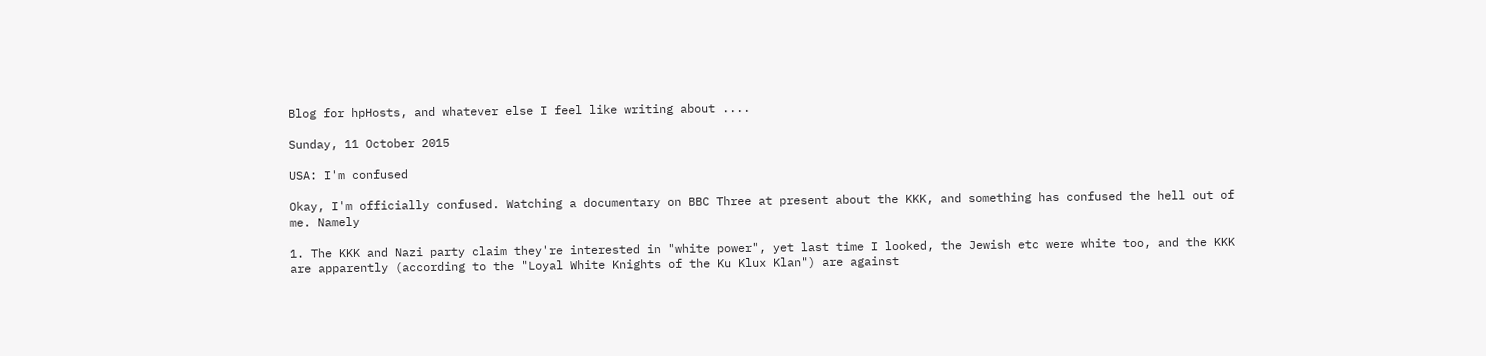Blog for hpHosts, and whatever else I feel like writing about ....

Sunday, 11 October 2015

USA: I'm confused

Okay, I'm officially confused. Watching a documentary on BBC Three at present about the KKK, and something has confused the hell out of me. Namely

1. The KKK and Nazi party claim they're interested in "white power", yet last time I looked, the Jewish etc were white too, and the KKK are apparently (according to the "Loyal White Knights of the Ku Klux Klan") are against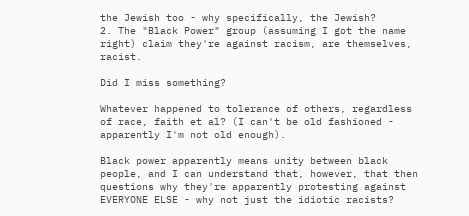the Jewish too - why specifically, the Jewish?
2. The "Black Power" group (assuming I got the name right) claim they're against racism, are themselves, racist.

Did I miss something?

Whatever happened to tolerance of others, regardless of race, faith et al? (I can't be old fashioned - apparently I'm not old enough).

Black power apparently means unity between black people, and I can understand that, however, that then questions why they're apparently protesting against EVERYONE ELSE - why not just the idiotic racists?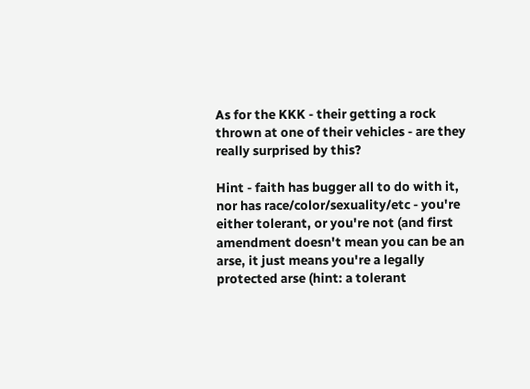As for the KKK - their getting a rock thrown at one of their vehicles - are they really surprised by this?

Hint - faith has bugger all to do with it, nor has race/color/sexuality/etc - you're either tolerant, or you're not (and first amendment doesn't mean you can be an arse, it just means you're a legally protected arse (hint: a tolerant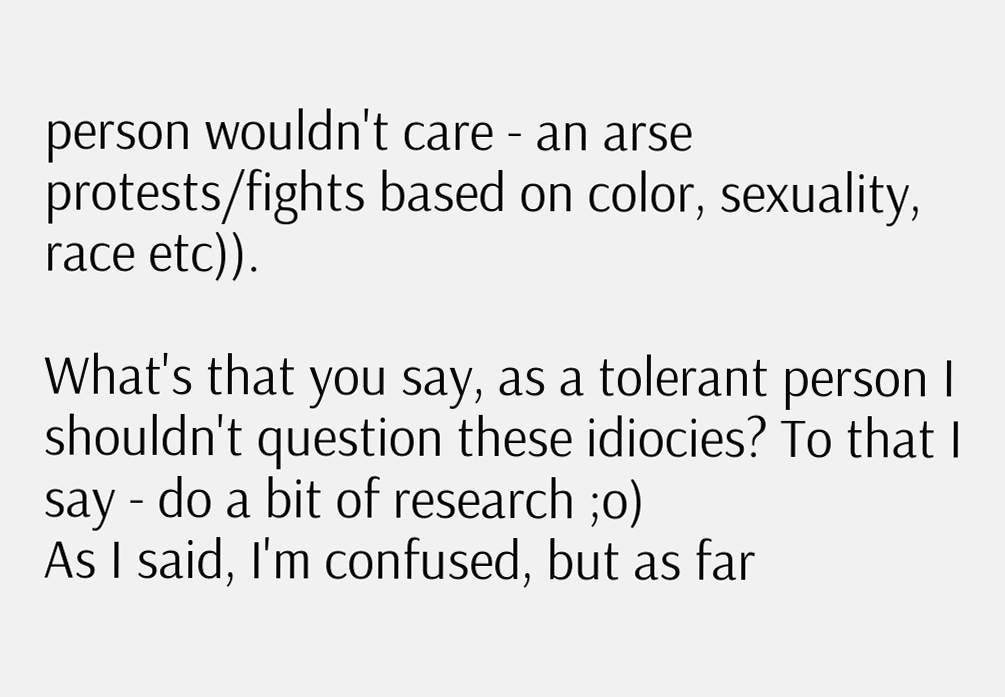person wouldn't care - an arse protests/fights based on color, sexuality, race etc)).

What's that you say, as a tolerant person I shouldn't question these idiocies? To that I say - do a bit of research ;o)
As I said, I'm confused, but as far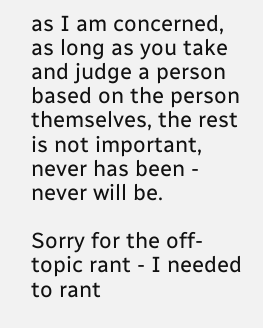as I am concerned, as long as you take and judge a person based on the person themselves, the rest is not important, never has been - never will be.

Sorry for the off-topic rant - I needed to rant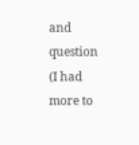and question (I had more to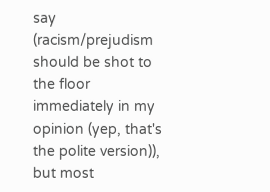say (racism/prejudism should be shot to the floor immediately in my opinion (yep, that's the polite version)), but most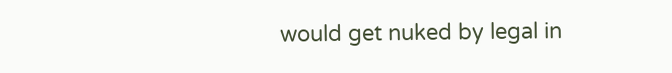would get nuked by legal in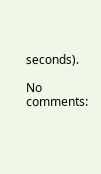seconds).

No comments: